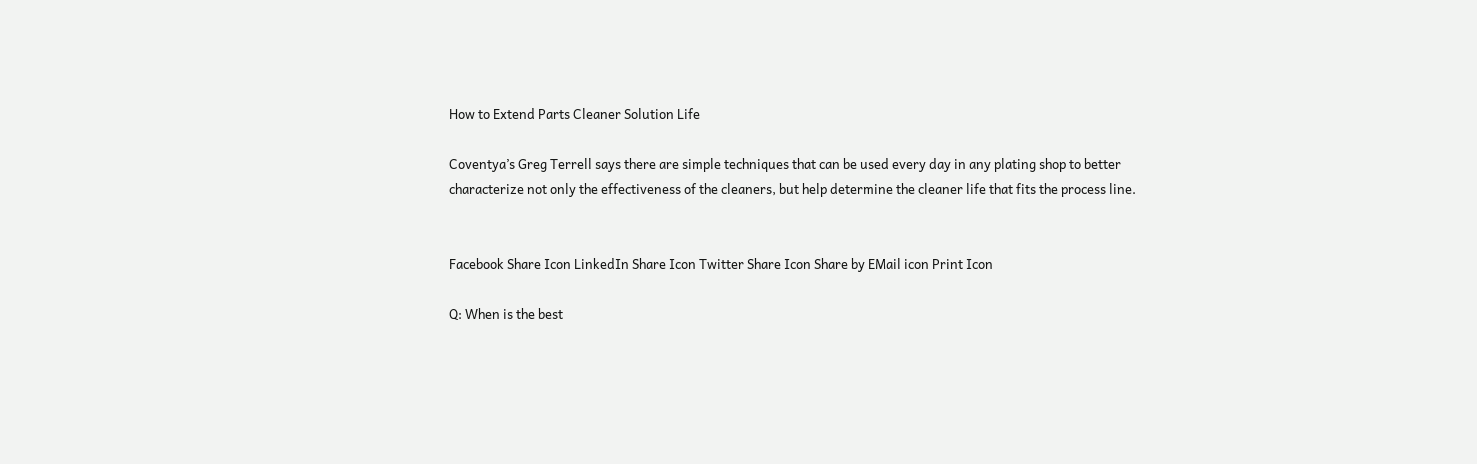How to Extend Parts Cleaner Solution Life

Coventya’s Greg Terrell says there are simple techniques that can be used every day in any plating shop to better characterize not only the effectiveness of the cleaners, but help determine the cleaner life that fits the process line.


Facebook Share Icon LinkedIn Share Icon Twitter Share Icon Share by EMail icon Print Icon

Q: When is the best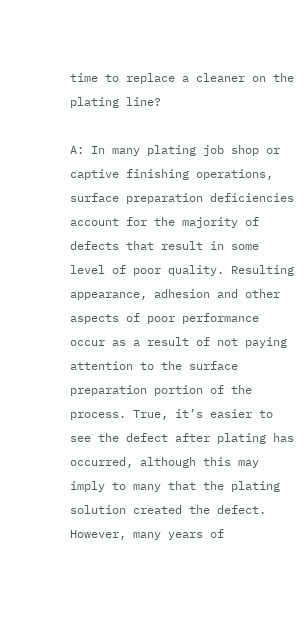time to replace a cleaner on the plating line?

A: In many plating job shop or captive finishing operations, surface preparation deficiencies account for the majority of defects that result in some level of poor quality. Resulting appearance, adhesion and other aspects of poor performance occur as a result of not paying attention to the surface preparation portion of the process. True, it’s easier to see the defect after plating has occurred, although this may imply to many that the plating solution created the defect. However, many years of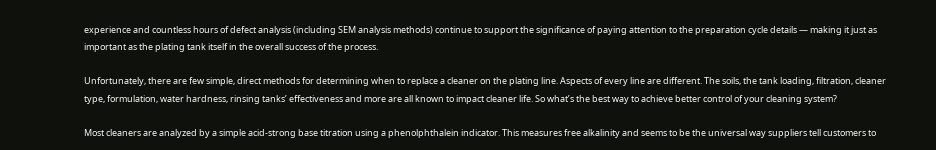experience and countless hours of defect analysis (including SEM analysis methods) continue to support the significance of paying attention to the preparation cycle details — making it just as important as the plating tank itself in the overall success of the process.

Unfortunately, there are few simple, direct methods for determining when to replace a cleaner on the plating line. Aspects of every line are different. The soils, the tank loading, filtration, cleaner type, formulation, water hardness, rinsing tanks’ effectiveness and more are all known to impact cleaner life. So what’s the best way to achieve better control of your cleaning system?

Most cleaners are analyzed by a simple acid-strong base titration using a phenolphthalein indicator. This measures free alkalinity and seems to be the universal way suppliers tell customers to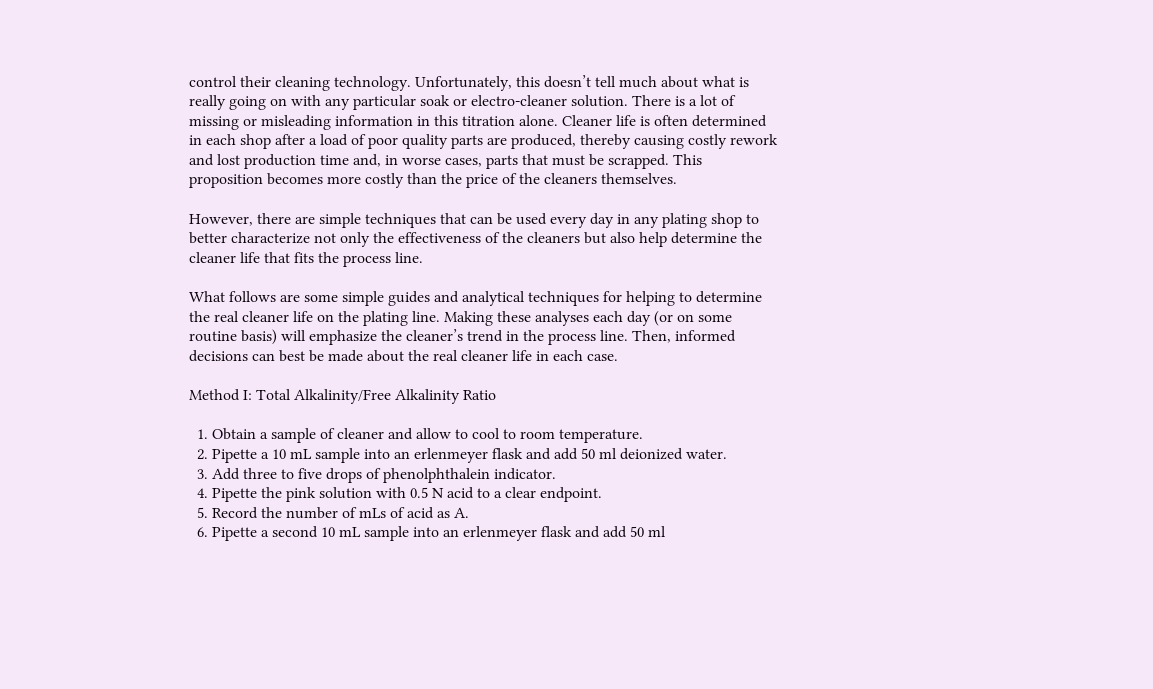control their cleaning technology. Unfortunately, this doesn’t tell much about what is really going on with any particular soak or electro-cleaner solution. There is a lot of missing or misleading information in this titration alone. Cleaner life is often determined in each shop after a load of poor quality parts are produced, thereby causing costly rework and lost production time and, in worse cases, parts that must be scrapped. This proposition becomes more costly than the price of the cleaners themselves.

However, there are simple techniques that can be used every day in any plating shop to better characterize not only the effectiveness of the cleaners but also help determine the cleaner life that fits the process line.

What follows are some simple guides and analytical techniques for helping to determine the real cleaner life on the plating line. Making these analyses each day (or on some routine basis) will emphasize the cleaner’s trend in the process line. Then, informed decisions can best be made about the real cleaner life in each case.

Method I: Total Alkalinity/Free Alkalinity Ratio

  1. Obtain a sample of cleaner and allow to cool to room temperature.
  2. Pipette a 10 mL sample into an erlenmeyer flask and add 50 ml deionized water.
  3. Add three to five drops of phenolphthalein indicator.
  4. Pipette the pink solution with 0.5 N acid to a clear endpoint.
  5. Record the number of mLs of acid as A.
  6. Pipette a second 10 mL sample into an erlenmeyer flask and add 50 ml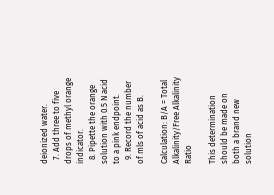deionized water.
  7. Add three to five drops of methyl orange indicator.
  8. Pipette the orange solution with 0.5 N acid to a pink endpoint.
  9. Record the number of mls of acid as B.

Calculation: B/A = Total Alkalinity/Free Alkalinity Ratio

This determination should be made on both a brand new solution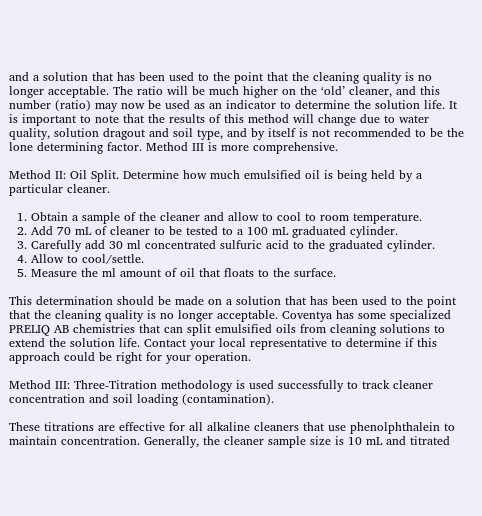and a solution that has been used to the point that the cleaning quality is no longer acceptable. The ratio will be much higher on the ‘old’ cleaner, and this number (ratio) may now be used as an indicator to determine the solution life. It is important to note that the results of this method will change due to water quality, solution dragout and soil type, and by itself is not recommended to be the lone determining factor. Method III is more comprehensive.

Method II: Oil Split. Determine how much emulsified oil is being held by a particular cleaner.

  1. Obtain a sample of the cleaner and allow to cool to room temperature.
  2. Add 70 mL of cleaner to be tested to a 100 mL graduated cylinder.
  3. Carefully add 30 ml concentrated sulfuric acid to the graduated cylinder.
  4. Allow to cool/settle.
  5. Measure the ml amount of oil that floats to the surface.

This determination should be made on a solution that has been used to the point that the cleaning quality is no longer acceptable. Coventya has some specialized PRELIQ AB chemistries that can split emulsified oils from cleaning solutions to extend the solution life. Contact your local representative to determine if this approach could be right for your operation.

Method III: Three-Titration methodology is used successfully to track cleaner concentration and soil loading (contamination).

These titrations are effective for all alkaline cleaners that use phenolphthalein to maintain concentration. Generally, the cleaner sample size is 10 mL and titrated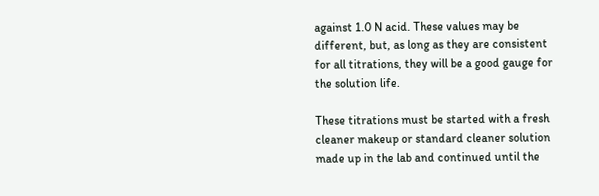against 1.0 N acid. These values may be different, but, as long as they are consistent for all titrations, they will be a good gauge for the solution life.

These titrations must be started with a fresh cleaner makeup or standard cleaner solution made up in the lab and continued until the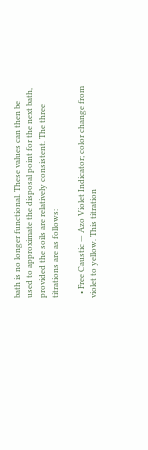bath is no longer functional. These values can then be used to approximate the disposal point for the next bath, provided the soils are relatively consistent. The three titrations are as follows:

  • Free Caustic — Azo Violet Indicator; color change from violet to yellow. This titration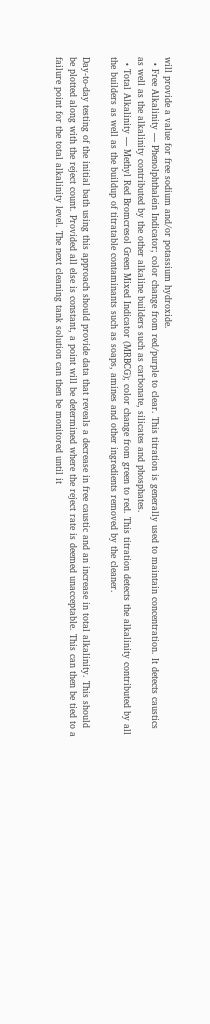will provide a value for free sodium and/or potassium hydroxide.
  • Free Alkalinity — Phenolphthalein Indicator; color change from red/purple to clear. This titration is generally used to maintain concentration. It detects caustics as well as the alkalinity contributed by the other alkaline builders such as carbonate, silicates and phosphates.
  • Total Alkalinity — Methyl Red Bromcresol Green Mixed Indicator (MRBCG); color change from green to red. This titration detects the alkalinity contributed by all the builders as well as the buildup of titratable contaminants such as soaps, amines and other ingredients removed by the cleaner.

Day-to-day testing of the initial bath using this approach should provide data that reveals a decrease in free caustic and an increase in total alkalinity. This should be plotted along with the reject count. Provided all else is constant, a point will be determined where the reject rate is deemed unacceptable. This can then be tied to a failure point for the total alkalinity level. The next cleaning tank solution can then be monitored until it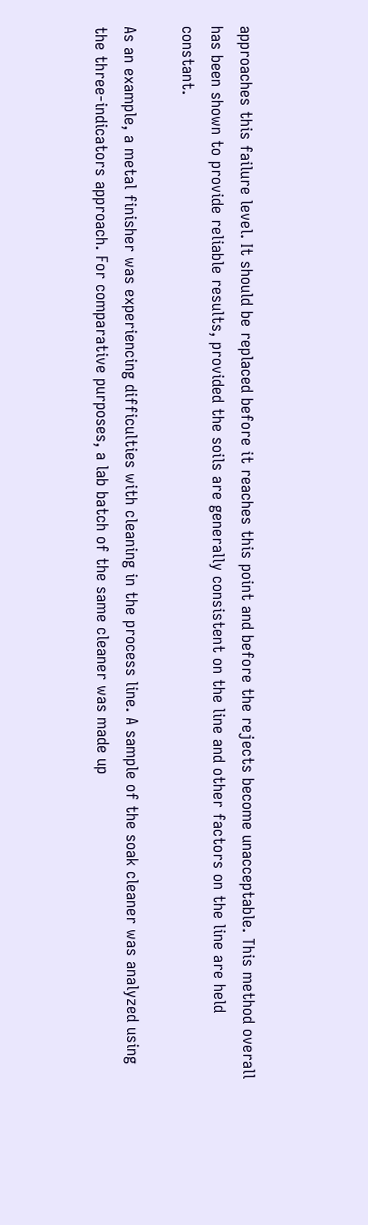approaches this failure level. It should be replaced before it reaches this point and before the rejects become unacceptable. This method overall has been shown to provide reliable results, provided the soils are generally consistent on the line and other factors on the line are held constant.

As an example, a metal finisher was experiencing difficulties with cleaning in the process line. A sample of the soak cleaner was analyzed using the three-indicators approach. For comparative purposes, a lab batch of the same cleaner was made up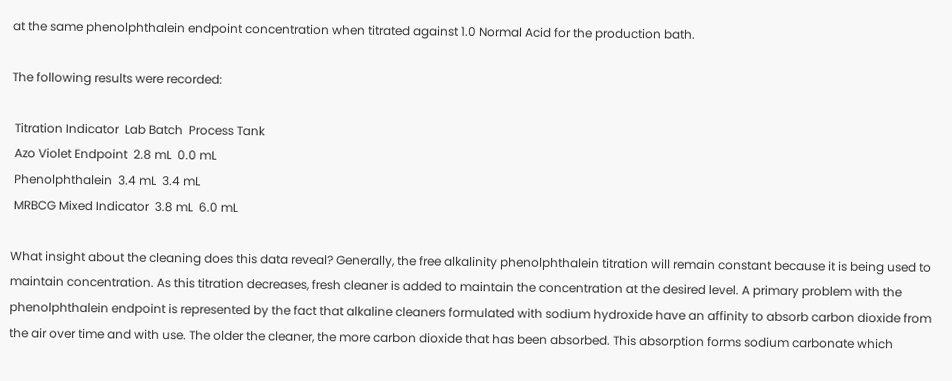at the same phenolphthalein endpoint concentration when titrated against 1.0 Normal Acid for the production bath.

The following results were recorded:

 Titration Indicator  Lab Batch  Process Tank
 Azo Violet Endpoint  2.8 mL  0.0 mL
 Phenolphthalein  3.4 mL  3.4 mL
 MRBCG Mixed Indicator  3.8 mL  6.0 mL

What insight about the cleaning does this data reveal? Generally, the free alkalinity phenolphthalein titration will remain constant because it is being used to maintain concentration. As this titration decreases, fresh cleaner is added to maintain the concentration at the desired level. A primary problem with the phenolphthalein endpoint is represented by the fact that alkaline cleaners formulated with sodium hydroxide have an affinity to absorb carbon dioxide from the air over time and with use. The older the cleaner, the more carbon dioxide that has been absorbed. This absorption forms sodium carbonate which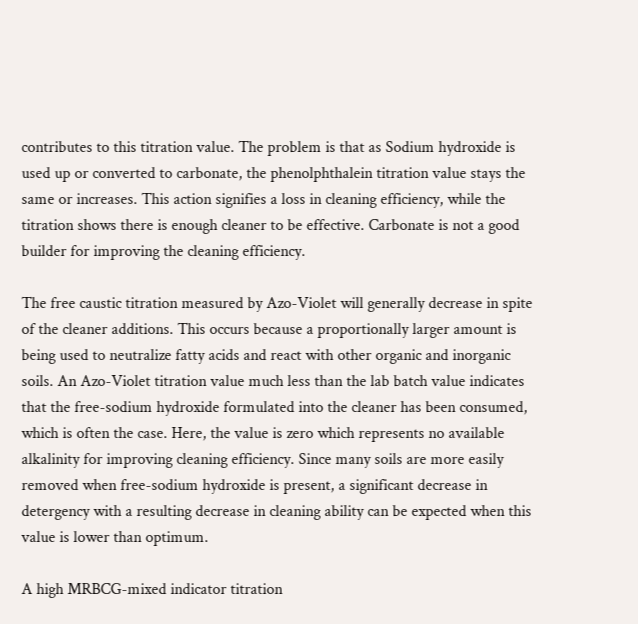contributes to this titration value. The problem is that as Sodium hydroxide is used up or converted to carbonate, the phenolphthalein titration value stays the same or increases. This action signifies a loss in cleaning efficiency, while the titration shows there is enough cleaner to be effective. Carbonate is not a good builder for improving the cleaning efficiency.

The free caustic titration measured by Azo-Violet will generally decrease in spite of the cleaner additions. This occurs because a proportionally larger amount is being used to neutralize fatty acids and react with other organic and inorganic soils. An Azo-Violet titration value much less than the lab batch value indicates that the free-sodium hydroxide formulated into the cleaner has been consumed, which is often the case. Here, the value is zero which represents no available alkalinity for improving cleaning efficiency. Since many soils are more easily removed when free-sodium hydroxide is present, a significant decrease in detergency with a resulting decrease in cleaning ability can be expected when this value is lower than optimum.

A high MRBCG-mixed indicator titration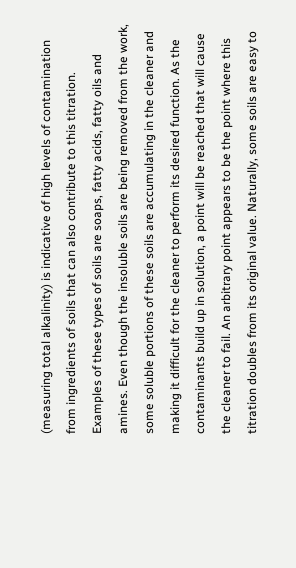(measuring total alkalinity) is indicative of high levels of contamination from ingredients of soils that can also contribute to this titration. Examples of these types of soils are soaps, fatty acids, fatty oils and amines. Even though the insoluble soils are being removed from the work, some soluble portions of these soils are accumulating in the cleaner and making it difficult for the cleaner to perform its desired function. As the contaminants build up in solution, a point will be reached that will cause the cleaner to fail. An arbitrary point appears to be the point where this titration doubles from its original value. Naturally, some soils are easy to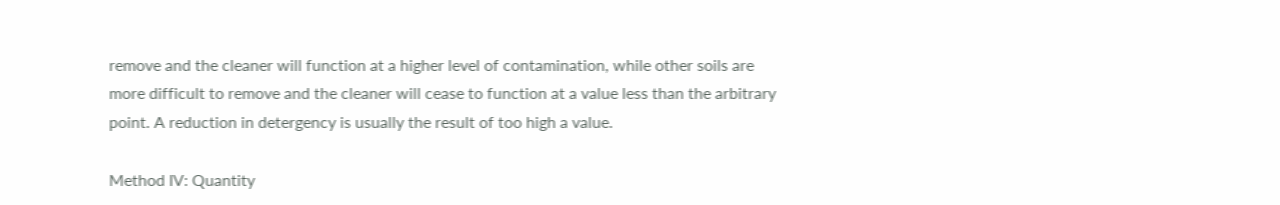remove and the cleaner will function at a higher level of contamination, while other soils are more difficult to remove and the cleaner will cease to function at a value less than the arbitrary point. A reduction in detergency is usually the result of too high a value.

Method IV: Quantity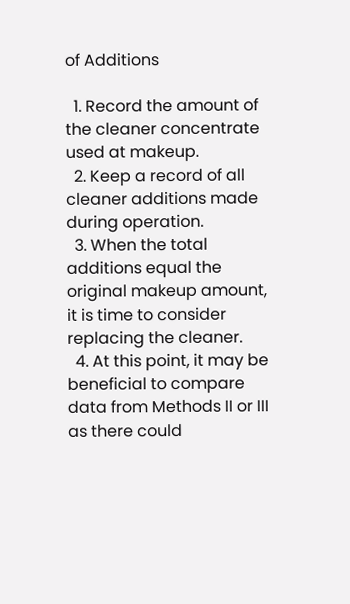of Additions

  1. Record the amount of the cleaner concentrate used at makeup.
  2. Keep a record of all cleaner additions made during operation.
  3. When the total additions equal the original makeup amount, it is time to consider replacing the cleaner.
  4. At this point, it may be beneficial to compare data from Methods II or III as there could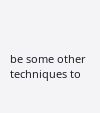be some other techniques to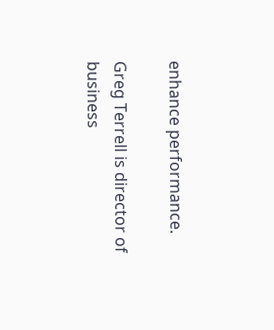enhance performance.

Greg Terrell is director of business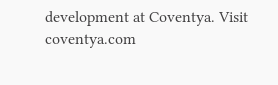development at Coventya. Visit coventya.com